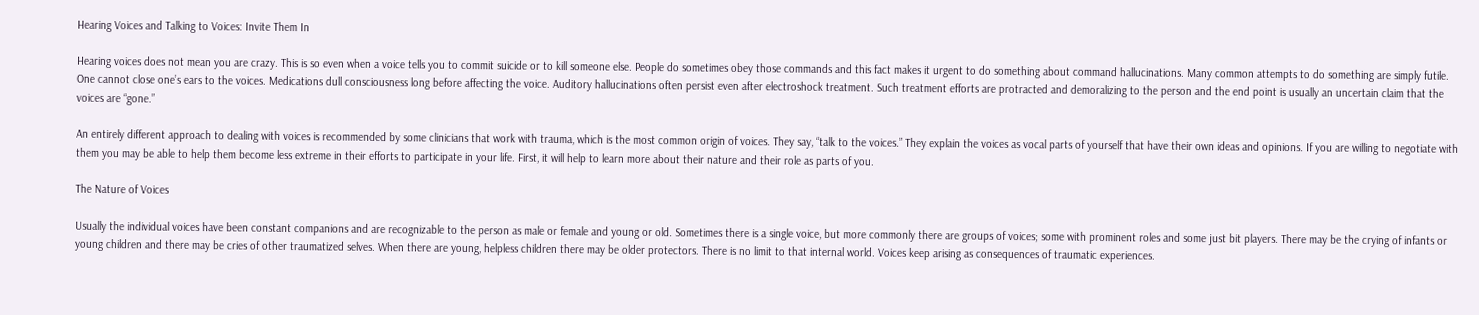Hearing Voices and Talking to Voices: Invite Them In

Hearing voices does not mean you are crazy. This is so even when a voice tells you to commit suicide or to kill someone else. People do sometimes obey those commands and this fact makes it urgent to do something about command hallucinations. Many common attempts to do something are simply futile. One cannot close one’s ears to the voices. Medications dull consciousness long before affecting the voice. Auditory hallucinations often persist even after electroshock treatment. Such treatment efforts are protracted and demoralizing to the person and the end point is usually an uncertain claim that the voices are “gone.”

An entirely different approach to dealing with voices is recommended by some clinicians that work with trauma, which is the most common origin of voices. They say, “talk to the voices.” They explain the voices as vocal parts of yourself that have their own ideas and opinions. If you are willing to negotiate with them you may be able to help them become less extreme in their efforts to participate in your life. First, it will help to learn more about their nature and their role as parts of you.

The Nature of Voices

Usually the individual voices have been constant companions and are recognizable to the person as male or female and young or old. Sometimes there is a single voice, but more commonly there are groups of voices; some with prominent roles and some just bit players. There may be the crying of infants or young children and there may be cries of other traumatized selves. When there are young, helpless children there may be older protectors. There is no limit to that internal world. Voices keep arising as consequences of traumatic experiences.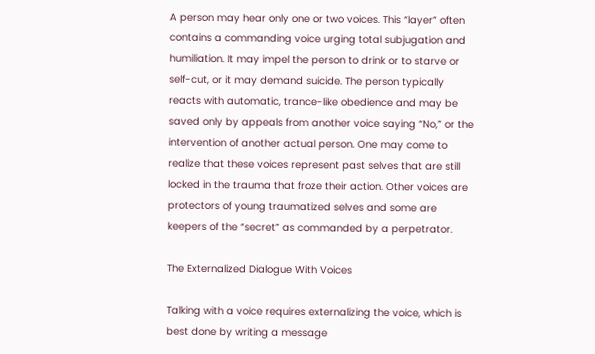A person may hear only one or two voices. This “layer” often contains a commanding voice urging total subjugation and humiliation. It may impel the person to drink or to starve or self-cut, or it may demand suicide. The person typically reacts with automatic, trance-like obedience and may be saved only by appeals from another voice saying “No,” or the intervention of another actual person. One may come to realize that these voices represent past selves that are still locked in the trauma that froze their action. Other voices are protectors of young traumatized selves and some are keepers of the “secret” as commanded by a perpetrator.

The Externalized Dialogue With Voices

Talking with a voice requires externalizing the voice, which is best done by writing a message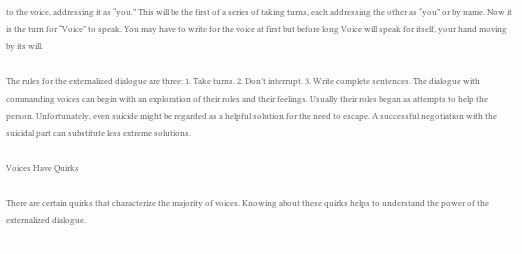to the voice, addressing it as “you.” This will be the first of a series of taking turns, each addressing the other as “you” or by name. Now it is the turn for “Voice” to speak. You may have to write for the voice at first but before long Voice will speak for itself, your hand moving by its will.

The rules for the externalized dialogue are three: 1. Take turns. 2. Don’t interrupt. 3. Write complete sentences. The dialogue with commanding voices can begin with an exploration of their roles and their feelings. Usually their roles began as attempts to help the person. Unfortunately, even suicide might be regarded as a helpful solution for the need to escape. A successful negotiation with the suicidal part can substitute less extreme solutions.

Voices Have Quirks

There are certain quirks that characterize the majority of voices. Knowing about these quirks helps to understand the power of the externalized dialogue.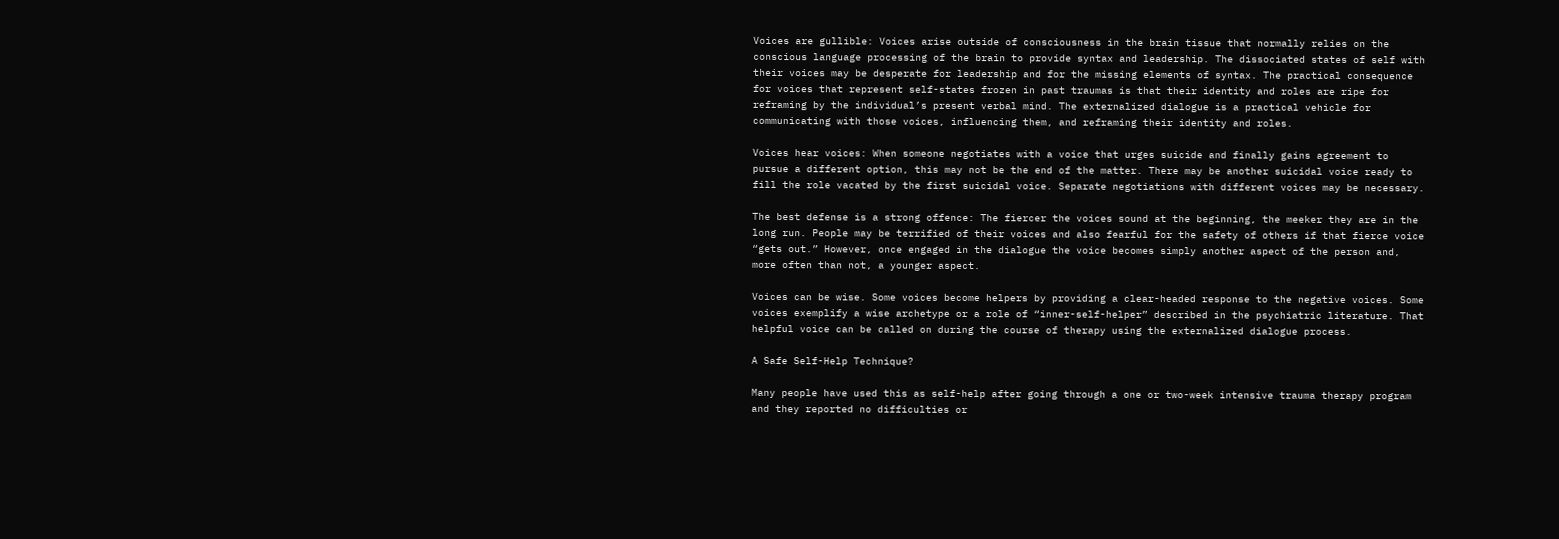Voices are gullible: Voices arise outside of consciousness in the brain tissue that normally relies on the conscious language processing of the brain to provide syntax and leadership. The dissociated states of self with their voices may be desperate for leadership and for the missing elements of syntax. The practical consequence for voices that represent self-states frozen in past traumas is that their identity and roles are ripe for reframing by the individual’s present verbal mind. The externalized dialogue is a practical vehicle for communicating with those voices, influencing them, and reframing their identity and roles.

Voices hear voices: When someone negotiates with a voice that urges suicide and finally gains agreement to pursue a different option, this may not be the end of the matter. There may be another suicidal voice ready to fill the role vacated by the first suicidal voice. Separate negotiations with different voices may be necessary.

The best defense is a strong offence: The fiercer the voices sound at the beginning, the meeker they are in the long run. People may be terrified of their voices and also fearful for the safety of others if that fierce voice “gets out.” However, once engaged in the dialogue the voice becomes simply another aspect of the person and, more often than not, a younger aspect.

Voices can be wise. Some voices become helpers by providing a clear-headed response to the negative voices. Some voices exemplify a wise archetype or a role of “inner-self-helper” described in the psychiatric literature. That helpful voice can be called on during the course of therapy using the externalized dialogue process.

A Safe Self-Help Technique?

Many people have used this as self-help after going through a one or two-week intensive trauma therapy program and they reported no difficulties or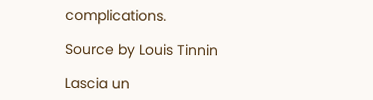complications.

Source by Louis Tinnin

Lascia un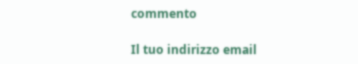commento

Il tuo indirizzo email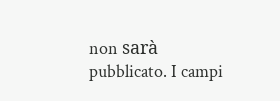non sarà pubblicato. I campi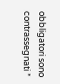obbligatori sono contrassegnati *